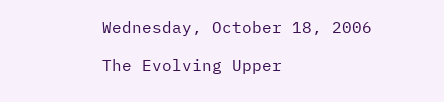Wednesday, October 18, 2006

The Evolving Upper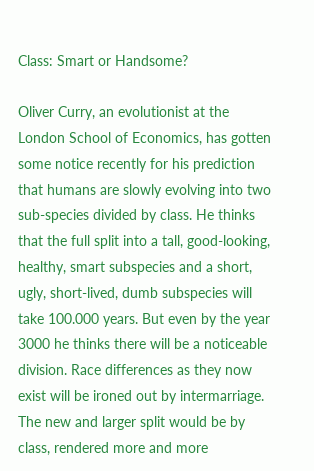Class: Smart or Handsome?

Oliver Curry, an evolutionist at the London School of Economics, has gotten some notice recently for his prediction that humans are slowly evolving into two sub-species divided by class. He thinks that the full split into a tall, good-looking, healthy, smart subspecies and a short, ugly, short-lived, dumb subspecies will take 100.000 years. But even by the year 3000 he thinks there will be a noticeable division. Race differences as they now exist will be ironed out by intermarriage. The new and larger split would be by class, rendered more and more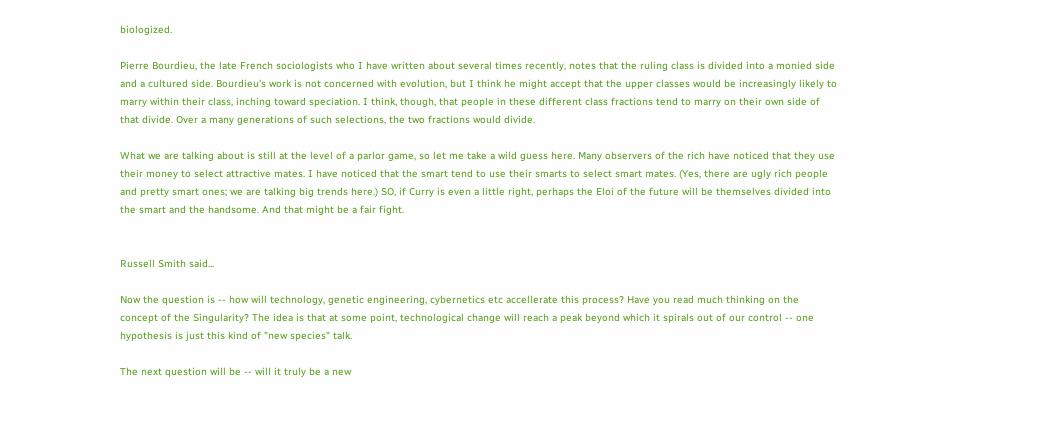biologized.

Pierre Bourdieu, the late French sociologists who I have written about several times recently, notes that the ruling class is divided into a monied side and a cultured side. Bourdieu's work is not concerned with evolution, but I think he might accept that the upper classes would be increasingly likely to marry within their class, inching toward speciation. I think, though, that people in these different class fractions tend to marry on their own side of that divide. Over a many generations of such selections, the two fractions would divide.

What we are talking about is still at the level of a parlor game, so let me take a wild guess here. Many observers of the rich have noticed that they use their money to select attractive mates. I have noticed that the smart tend to use their smarts to select smart mates. (Yes, there are ugly rich people and pretty smart ones; we are talking big trends here.) SO, if Curry is even a little right, perhaps the Eloi of the future will be themselves divided into the smart and the handsome. And that might be a fair fight.


Russell Smith said...

Now the question is -- how will technology, genetic engineering, cybernetics etc accellerate this process? Have you read much thinking on the concept of the Singularity? The idea is that at some point, technological change will reach a peak beyond which it spirals out of our control -- one hypothesis is just this kind of "new species" talk.

The next question will be -- will it truly be a new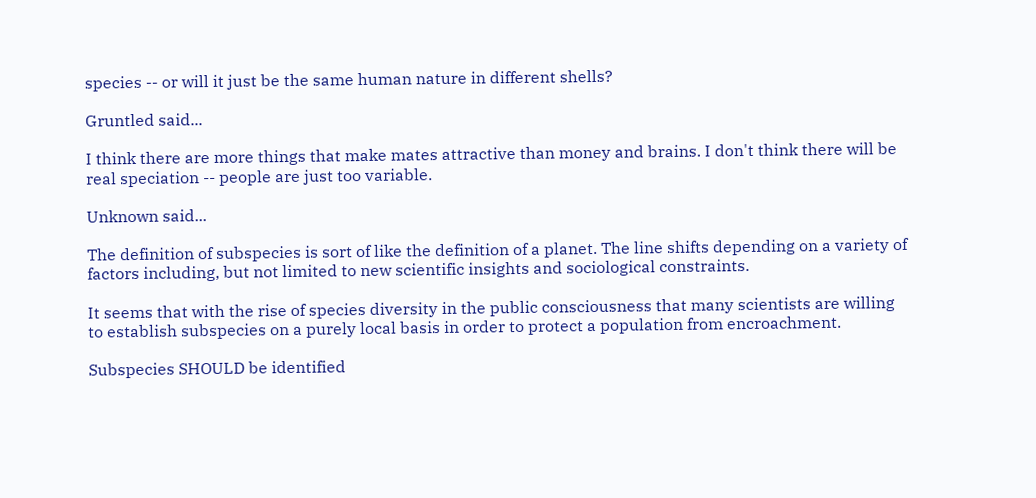species -- or will it just be the same human nature in different shells?

Gruntled said...

I think there are more things that make mates attractive than money and brains. I don't think there will be real speciation -- people are just too variable.

Unknown said...

The definition of subspecies is sort of like the definition of a planet. The line shifts depending on a variety of factors including, but not limited to new scientific insights and sociological constraints.

It seems that with the rise of species diversity in the public consciousness that many scientists are willing to establish subspecies on a purely local basis in order to protect a population from encroachment.

Subspecies SHOULD be identified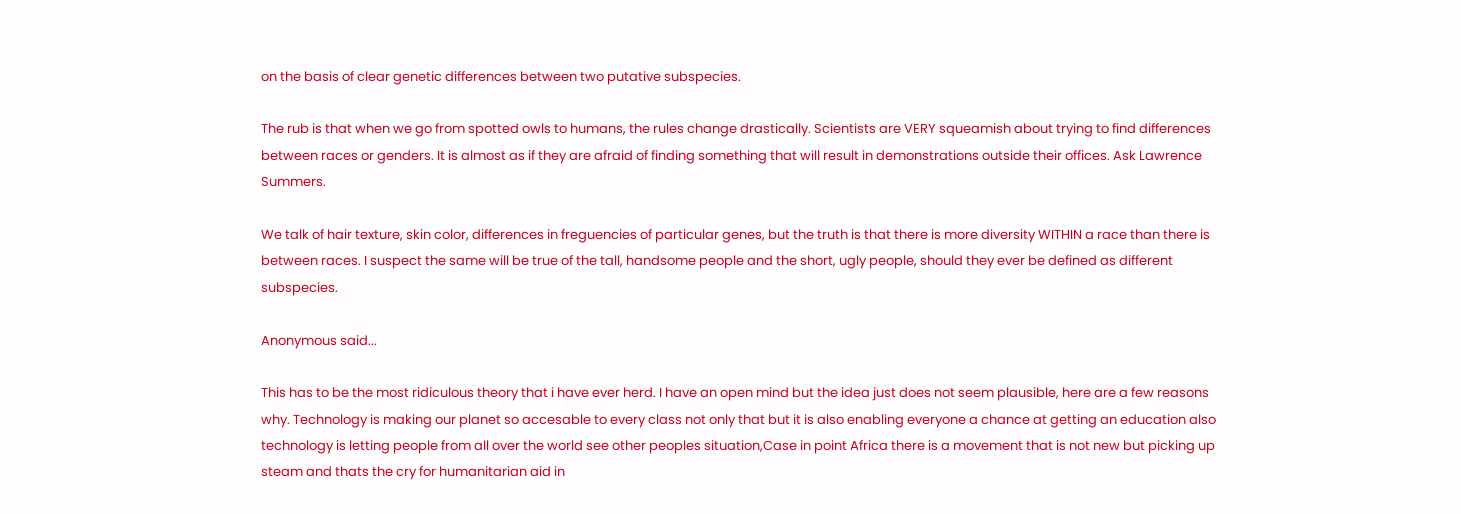on the basis of clear genetic differences between two putative subspecies.

The rub is that when we go from spotted owls to humans, the rules change drastically. Scientists are VERY squeamish about trying to find differences between races or genders. It is almost as if they are afraid of finding something that will result in demonstrations outside their offices. Ask Lawrence Summers.

We talk of hair texture, skin color, differences in freguencies of particular genes, but the truth is that there is more diversity WITHIN a race than there is between races. I suspect the same will be true of the tall, handsome people and the short, ugly people, should they ever be defined as different subspecies.

Anonymous said...

This has to be the most ridiculous theory that i have ever herd. I have an open mind but the idea just does not seem plausible, here are a few reasons why. Technology is making our planet so accesable to every class not only that but it is also enabling everyone a chance at getting an education also technology is letting people from all over the world see other peoples situation,Case in point Africa there is a movement that is not new but picking up steam and thats the cry for humanitarian aid in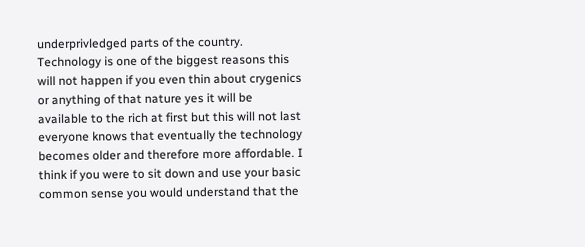underprivledged parts of the country. Technology is one of the biggest reasons this will not happen if you even thin about crygenics or anything of that nature yes it will be available to the rich at first but this will not last everyone knows that eventually the technology becomes older and therefore more affordable. I think if you were to sit down and use your basic common sense you would understand that the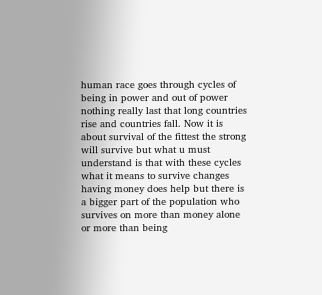human race goes through cycles of being in power and out of power nothing really last that long countries rise and countries fall. Now it is about survival of the fittest the strong will survive but what u must understand is that with these cycles what it means to survive changes having money does help but there is a bigger part of the population who survives on more than money alone or more than being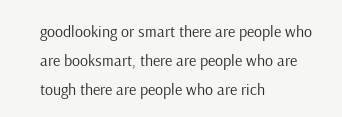goodlooking or smart there are people who are booksmart, there are people who are tough there are people who are rich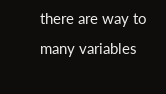there are way to many variables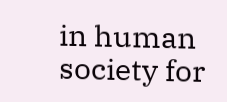in human society for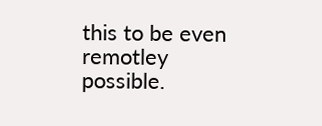this to be even remotley possible.